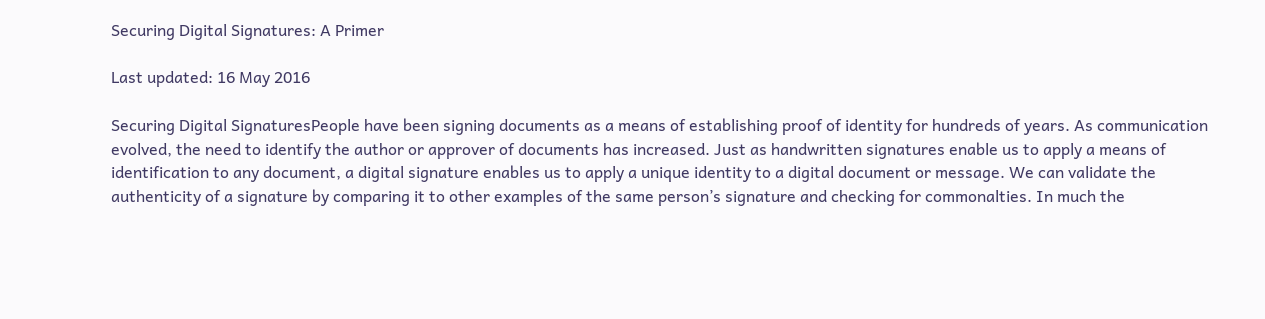Securing Digital Signatures: A Primer

Last updated: 16 May 2016

Securing Digital SignaturesPeople have been signing documents as a means of establishing proof of identity for hundreds of years. As communication evolved, the need to identify the author or approver of documents has increased. Just as handwritten signatures enable us to apply a means of identification to any document, a digital signature enables us to apply a unique identity to a digital document or message. We can validate the authenticity of a signature by comparing it to other examples of the same person’s signature and checking for commonalties. In much the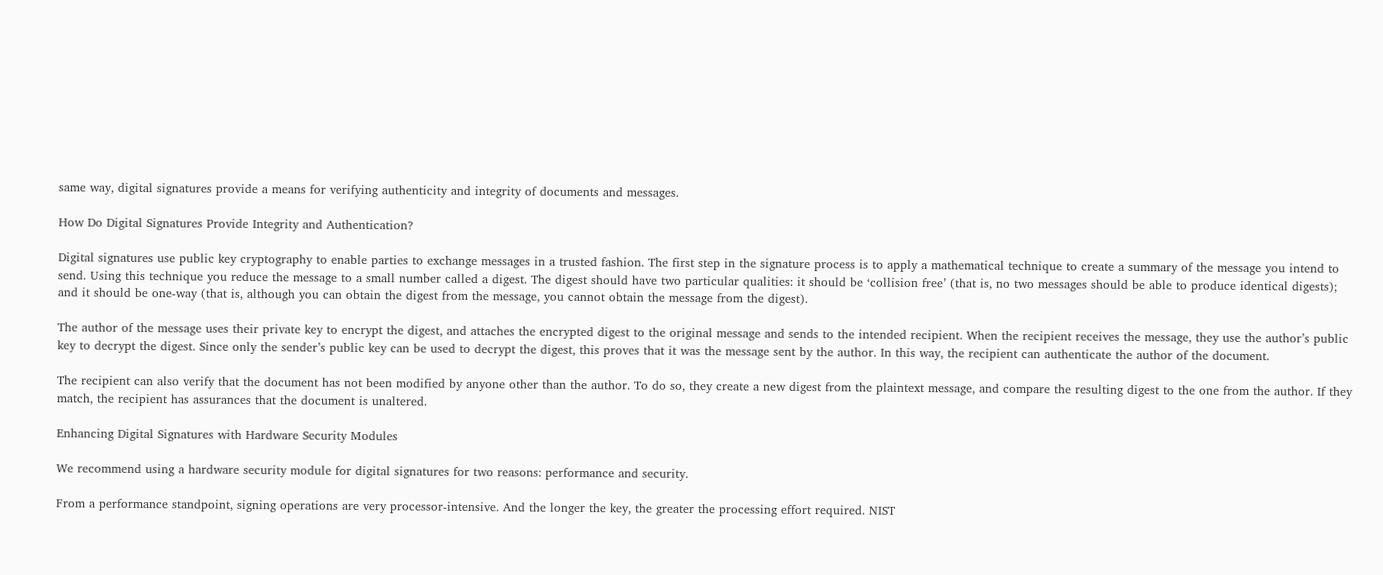same way, digital signatures provide a means for verifying authenticity and integrity of documents and messages.

How Do Digital Signatures Provide Integrity and Authentication?

Digital signatures use public key cryptography to enable parties to exchange messages in a trusted fashion. The first step in the signature process is to apply a mathematical technique to create a summary of the message you intend to send. Using this technique you reduce the message to a small number called a digest. The digest should have two particular qualities: it should be ‘collision free’ (that is, no two messages should be able to produce identical digests); and it should be one-way (that is, although you can obtain the digest from the message, you cannot obtain the message from the digest).

The author of the message uses their private key to encrypt the digest, and attaches the encrypted digest to the original message and sends to the intended recipient. When the recipient receives the message, they use the author’s public key to decrypt the digest. Since only the sender’s public key can be used to decrypt the digest, this proves that it was the message sent by the author. In this way, the recipient can authenticate the author of the document.

The recipient can also verify that the document has not been modified by anyone other than the author. To do so, they create a new digest from the plaintext message, and compare the resulting digest to the one from the author. If they match, the recipient has assurances that the document is unaltered.

Enhancing Digital Signatures with Hardware Security Modules

We recommend using a hardware security module for digital signatures for two reasons: performance and security.

From a performance standpoint, signing operations are very processor-intensive. And the longer the key, the greater the processing effort required. NIST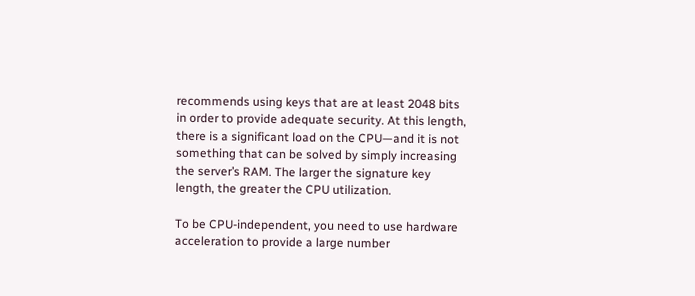recommends using keys that are at least 2048 bits in order to provide adequate security. At this length, there is a significant load on the CPU—and it is not something that can be solved by simply increasing the server’s RAM. The larger the signature key length, the greater the CPU utilization.

To be CPU-independent, you need to use hardware acceleration to provide a large number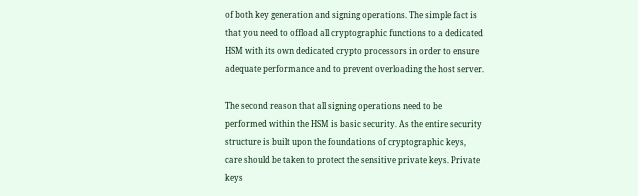of both key generation and signing operations. The simple fact is that you need to offload all cryptographic functions to a dedicated HSM with its own dedicated crypto processors in order to ensure adequate performance and to prevent overloading the host server.

The second reason that all signing operations need to be performed within the HSM is basic security. As the entire security structure is built upon the foundations of cryptographic keys, care should be taken to protect the sensitive private keys. Private keys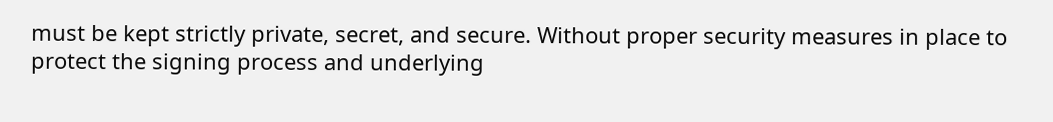must be kept strictly private, secret, and secure. Without proper security measures in place to protect the signing process and underlying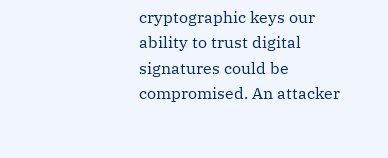cryptographic keys our ability to trust digital signatures could be compromised. An attacker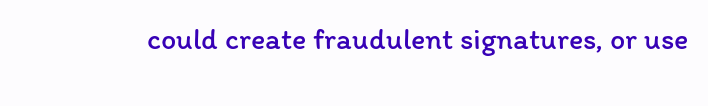could create fraudulent signatures, or use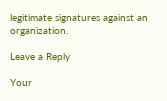legitimate signatures against an organization.

Leave a Reply

Your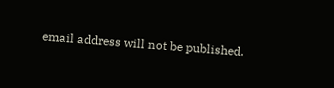email address will not be published.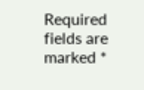Required fields are marked *